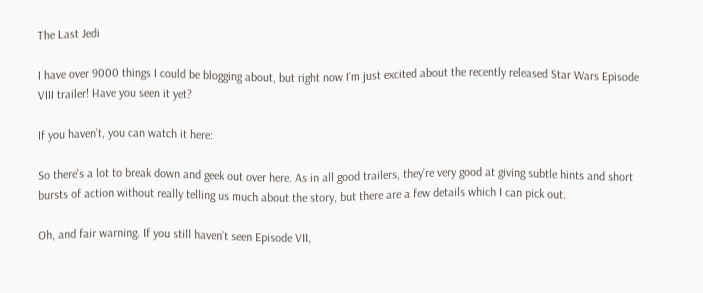The Last Jedi

I have over 9000 things I could be blogging about, but right now I’m just excited about the recently released Star Wars Episode VIII trailer! Have you seen it yet?

If you haven’t, you can watch it here:

So there’s a lot to break down and geek out over here. As in all good trailers, they’re very good at giving subtle hints and short bursts of action without really telling us much about the story, but there are a few details which I can pick out.

Oh, and fair warning. If you still haven’t seen Episode VII,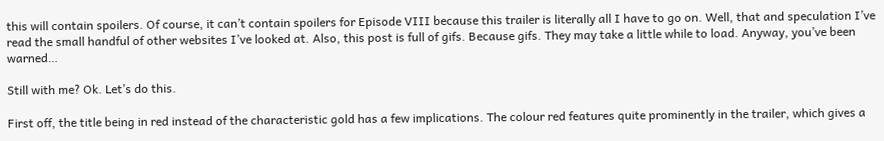this will contain spoilers. Of course, it can’t contain spoilers for Episode VIII because this trailer is literally all I have to go on. Well, that and speculation I’ve read the small handful of other websites I’ve looked at. Also, this post is full of gifs. Because gifs. They may take a little while to load. Anyway, you’ve been warned…

Still with me? Ok. Let’s do this.

First off, the title being in red instead of the characteristic gold has a few implications. The colour red features quite prominently in the trailer, which gives a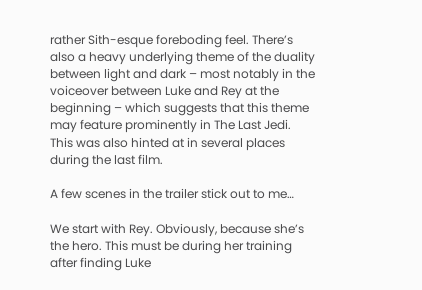rather Sith-esque foreboding feel. There’s also a heavy underlying theme of the duality between light and dark – most notably in the voiceover between Luke and Rey at the beginning – which suggests that this theme may feature prominently in The Last Jedi. This was also hinted at in several places during the last film.

A few scenes in the trailer stick out to me…

We start with Rey. Obviously, because she’s the hero. This must be during her training after finding Luke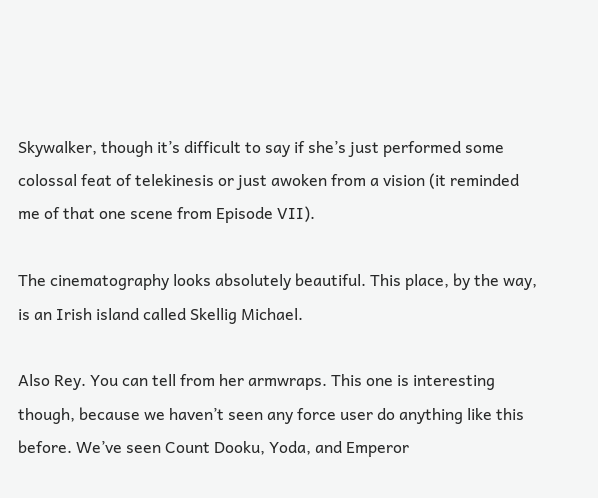Skywalker, though it’s difficult to say if she’s just performed some colossal feat of telekinesis or just awoken from a vision (it reminded me of that one scene from Episode VII).

The cinematography looks absolutely beautiful. This place, by the way, is an Irish island called Skellig Michael.

Also Rey. You can tell from her armwraps. This one is interesting though, because we haven’t seen any force user do anything like this before. We’ve seen Count Dooku, Yoda, and Emperor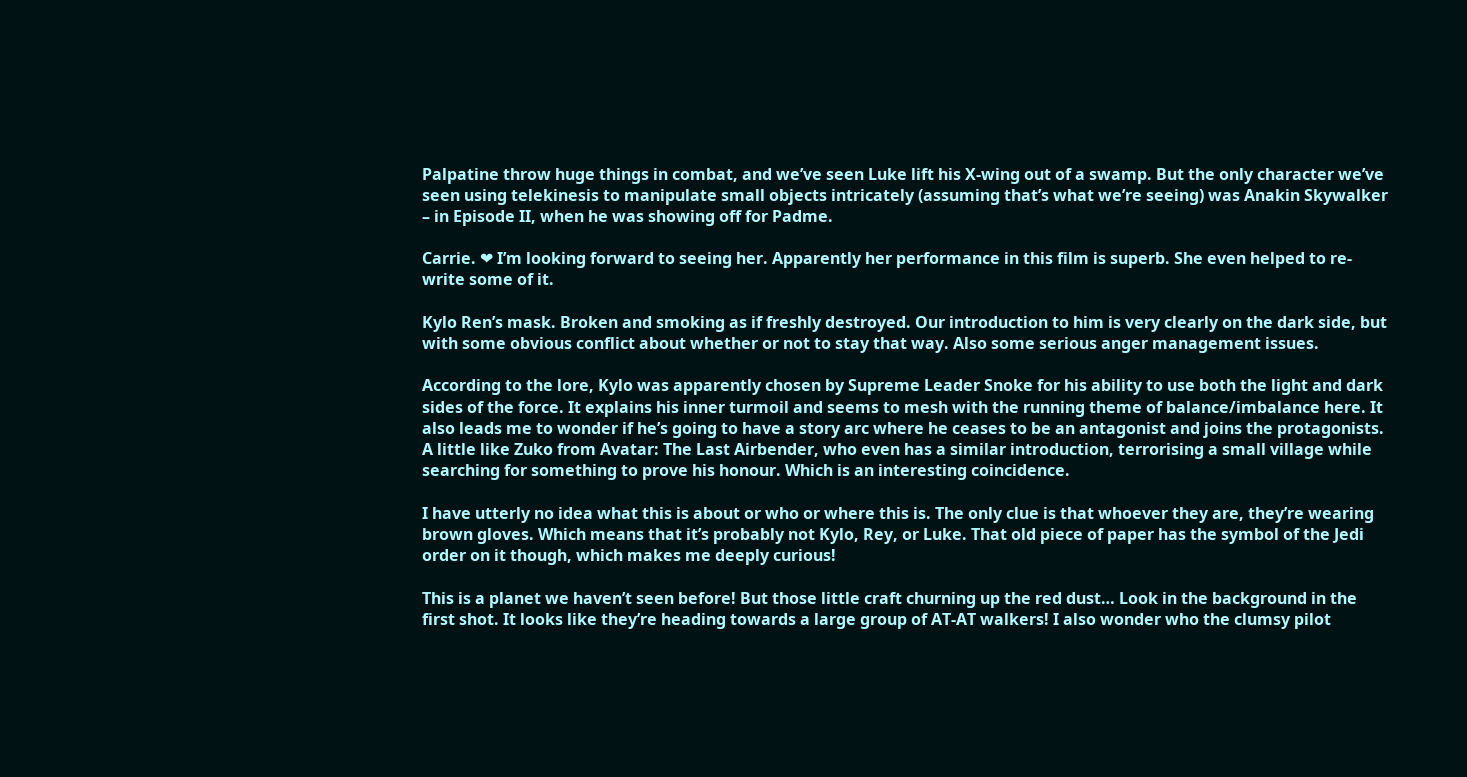Palpatine throw huge things in combat, and we’ve seen Luke lift his X-wing out of a swamp. But the only character we’ve seen using telekinesis to manipulate small objects intricately (assuming that’s what we’re seeing) was Anakin Skywalker – in Episode II, when he was showing off for Padme.

Carrie. ❤ I’m looking forward to seeing her. Apparently her performance in this film is superb. She even helped to re-write some of it.

Kylo Ren’s mask. Broken and smoking as if freshly destroyed. Our introduction to him is very clearly on the dark side, but with some obvious conflict about whether or not to stay that way. Also some serious anger management issues.

According to the lore, Kylo was apparently chosen by Supreme Leader Snoke for his ability to use both the light and dark sides of the force. It explains his inner turmoil and seems to mesh with the running theme of balance/imbalance here. It also leads me to wonder if he’s going to have a story arc where he ceases to be an antagonist and joins the protagonists. A little like Zuko from Avatar: The Last Airbender, who even has a similar introduction, terrorising a small village while searching for something to prove his honour. Which is an interesting coincidence.

I have utterly no idea what this is about or who or where this is. The only clue is that whoever they are, they’re wearing brown gloves. Which means that it’s probably not Kylo, Rey, or Luke. That old piece of paper has the symbol of the Jedi order on it though, which makes me deeply curious!

This is a planet we haven’t seen before! But those little craft churning up the red dust… Look in the background in the first shot. It looks like they’re heading towards a large group of AT-AT walkers! I also wonder who the clumsy pilot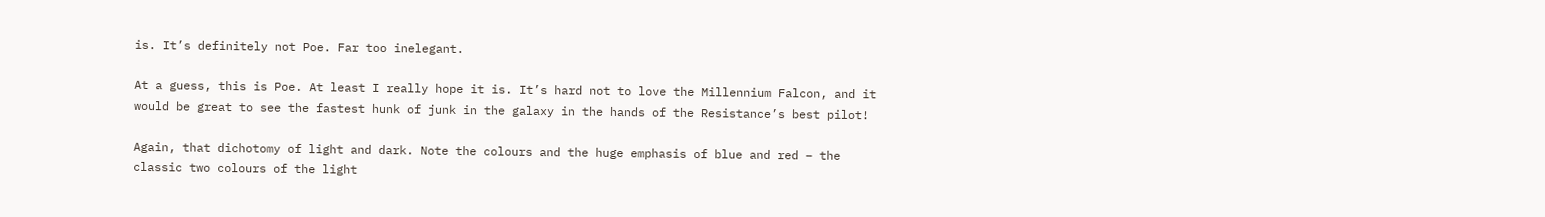is. It’s definitely not Poe. Far too inelegant.

At a guess, this is Poe. At least I really hope it is. It’s hard not to love the Millennium Falcon, and it would be great to see the fastest hunk of junk in the galaxy in the hands of the Resistance’s best pilot!

Again, that dichotomy of light and dark. Note the colours and the huge emphasis of blue and red – the classic two colours of the light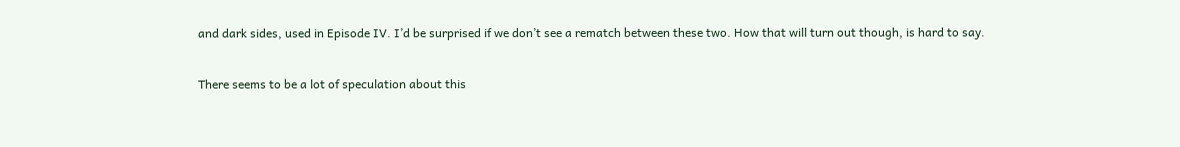and dark sides, used in Episode IV. I’d be surprised if we don’t see a rematch between these two. How that will turn out though, is hard to say.

There seems to be a lot of speculation about this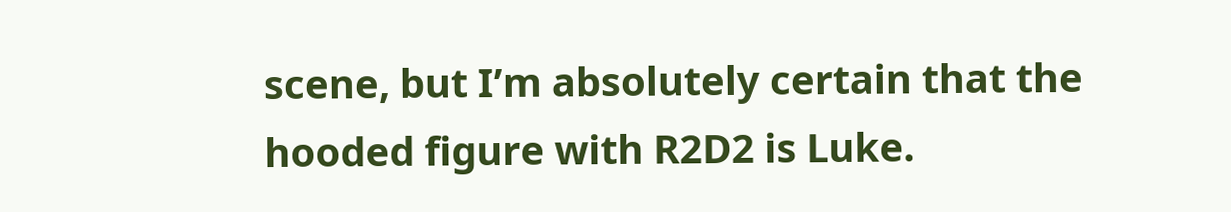scene, but I’m absolutely certain that the hooded figure with R2D2 is Luke.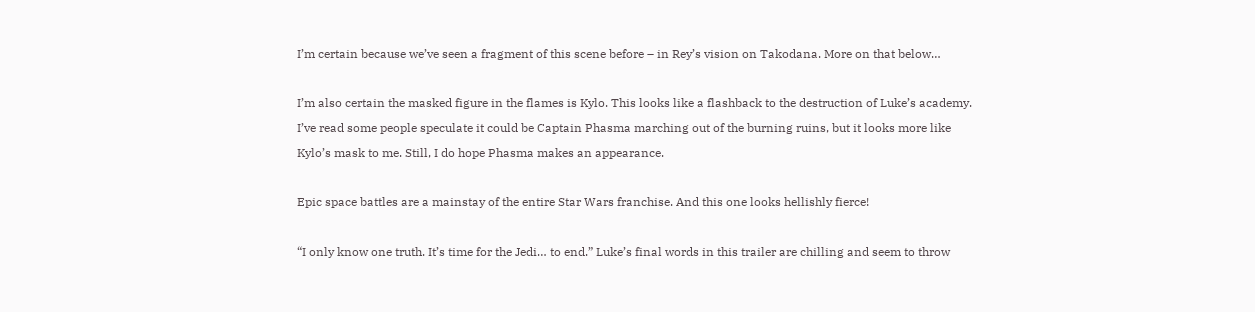I’m certain because we’ve seen a fragment of this scene before – in Rey’s vision on Takodana. More on that below…

I’m also certain the masked figure in the flames is Kylo. This looks like a flashback to the destruction of Luke’s academy. I’ve read some people speculate it could be Captain Phasma marching out of the burning ruins, but it looks more like Kylo’s mask to me. Still, I do hope Phasma makes an appearance.

Epic space battles are a mainstay of the entire Star Wars franchise. And this one looks hellishly fierce!

“I only know one truth. It’s time for the Jedi… to end.” Luke’s final words in this trailer are chilling and seem to throw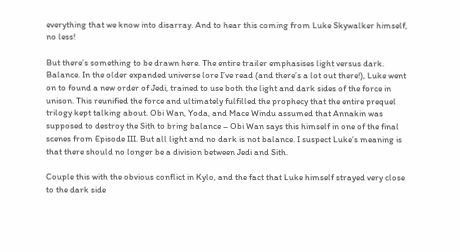everything that we know into disarray. And to hear this coming from Luke Skywalker himself, no less!

But there’s something to be drawn here. The entire trailer emphasises light versus dark. Balance. In the older expanded universe lore I’ve read (and there’s a lot out there!), Luke went on to found a new order of Jedi, trained to use both the light and dark sides of the force in unison. This reunified the force and ultimately fulfilled the prophecy that the entire prequel trilogy kept talking about. Obi Wan, Yoda, and Mace Windu assumed that Annakin was supposed to destroy the Sith to bring balance – Obi Wan says this himself in one of the final scenes from Episode III. But all light and no dark is not balance. I suspect Luke’s meaning is that there should no longer be a division between Jedi and Sith.

Couple this with the obvious conflict in Kylo, and the fact that Luke himself strayed very close to the dark side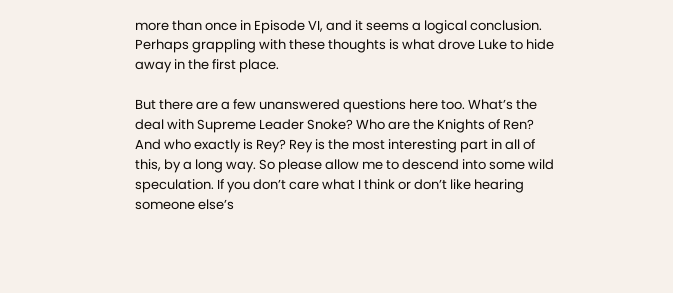more than once in Episode VI, and it seems a logical conclusion. Perhaps grappling with these thoughts is what drove Luke to hide away in the first place.

But there are a few unanswered questions here too. What’s the deal with Supreme Leader Snoke? Who are the Knights of Ren? And who exactly is Rey? Rey is the most interesting part in all of this, by a long way. So please allow me to descend into some wild speculation. If you don’t care what I think or don’t like hearing someone else’s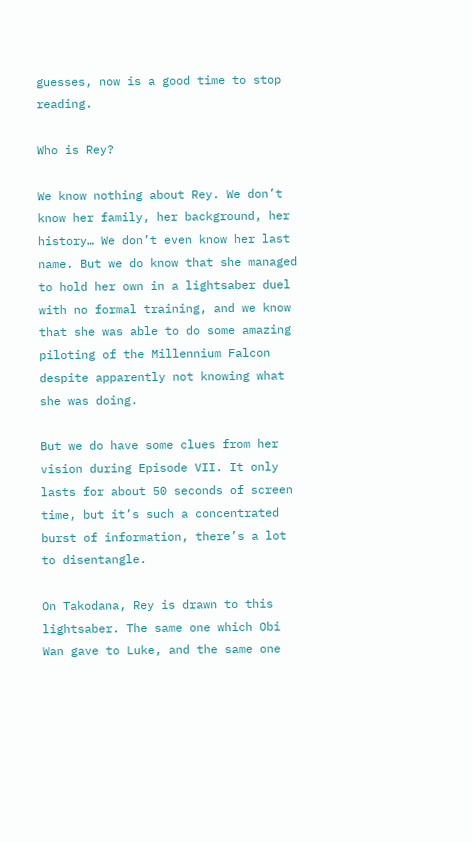guesses, now is a good time to stop reading.

Who is Rey?

We know nothing about Rey. We don’t know her family, her background, her history… We don’t even know her last name. But we do know that she managed to hold her own in a lightsaber duel with no formal training, and we know that she was able to do some amazing piloting of the Millennium Falcon despite apparently not knowing what she was doing.

But we do have some clues from her vision during Episode VII. It only lasts for about 50 seconds of screen time, but it’s such a concentrated burst of information, there’s a lot to disentangle.

On Takodana, Rey is drawn to this lightsaber. The same one which Obi Wan gave to Luke, and the same one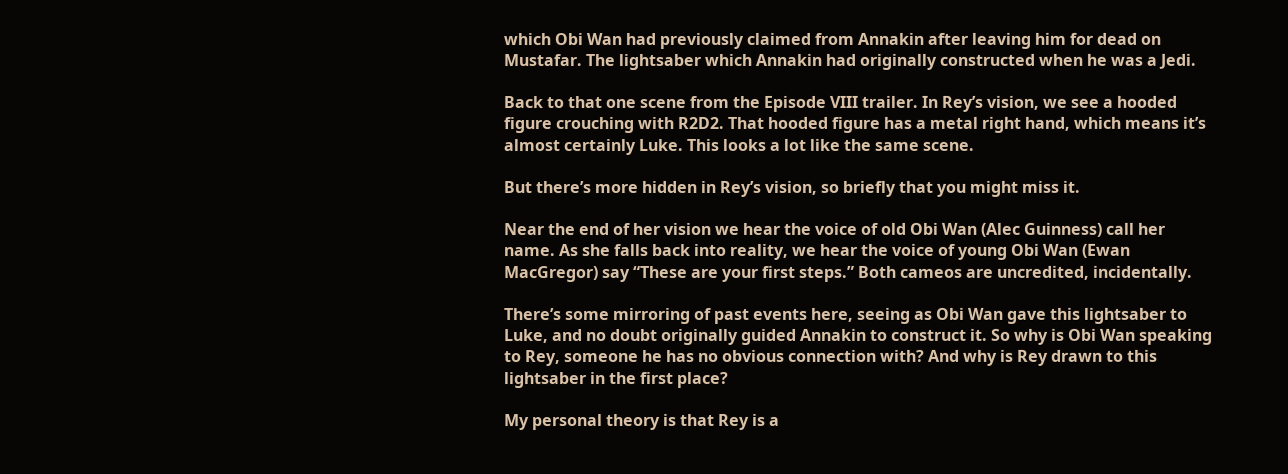which Obi Wan had previously claimed from Annakin after leaving him for dead on Mustafar. The lightsaber which Annakin had originally constructed when he was a Jedi.

Back to that one scene from the Episode VIII trailer. In Rey’s vision, we see a hooded figure crouching with R2D2. That hooded figure has a metal right hand, which means it’s almost certainly Luke. This looks a lot like the same scene.

But there’s more hidden in Rey’s vision, so briefly that you might miss it.

Near the end of her vision we hear the voice of old Obi Wan (Alec Guinness) call her name. As she falls back into reality, we hear the voice of young Obi Wan (Ewan MacGregor) say “These are your first steps.” Both cameos are uncredited, incidentally.

There’s some mirroring of past events here, seeing as Obi Wan gave this lightsaber to Luke, and no doubt originally guided Annakin to construct it. So why is Obi Wan speaking to Rey, someone he has no obvious connection with? And why is Rey drawn to this lightsaber in the first place?

My personal theory is that Rey is a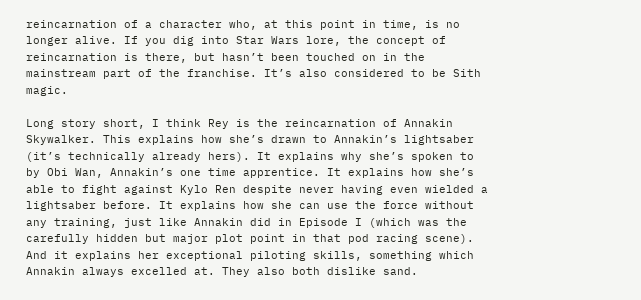reincarnation of a character who, at this point in time, is no longer alive. If you dig into Star Wars lore, the concept of reincarnation is there, but hasn’t been touched on in the mainstream part of the franchise. It’s also considered to be Sith magic.

Long story short, I think Rey is the reincarnation of Annakin Skywalker. This explains how she’s drawn to Annakin’s lightsaber (it’s technically already hers). It explains why she’s spoken to by Obi Wan, Annakin’s one time apprentice. It explains how she’s able to fight against Kylo Ren despite never having even wielded a lightsaber before. It explains how she can use the force without any training, just like Annakin did in Episode I (which was the carefully hidden but major plot point in that pod racing scene). And it explains her exceptional piloting skills, something which Annakin always excelled at. They also both dislike sand.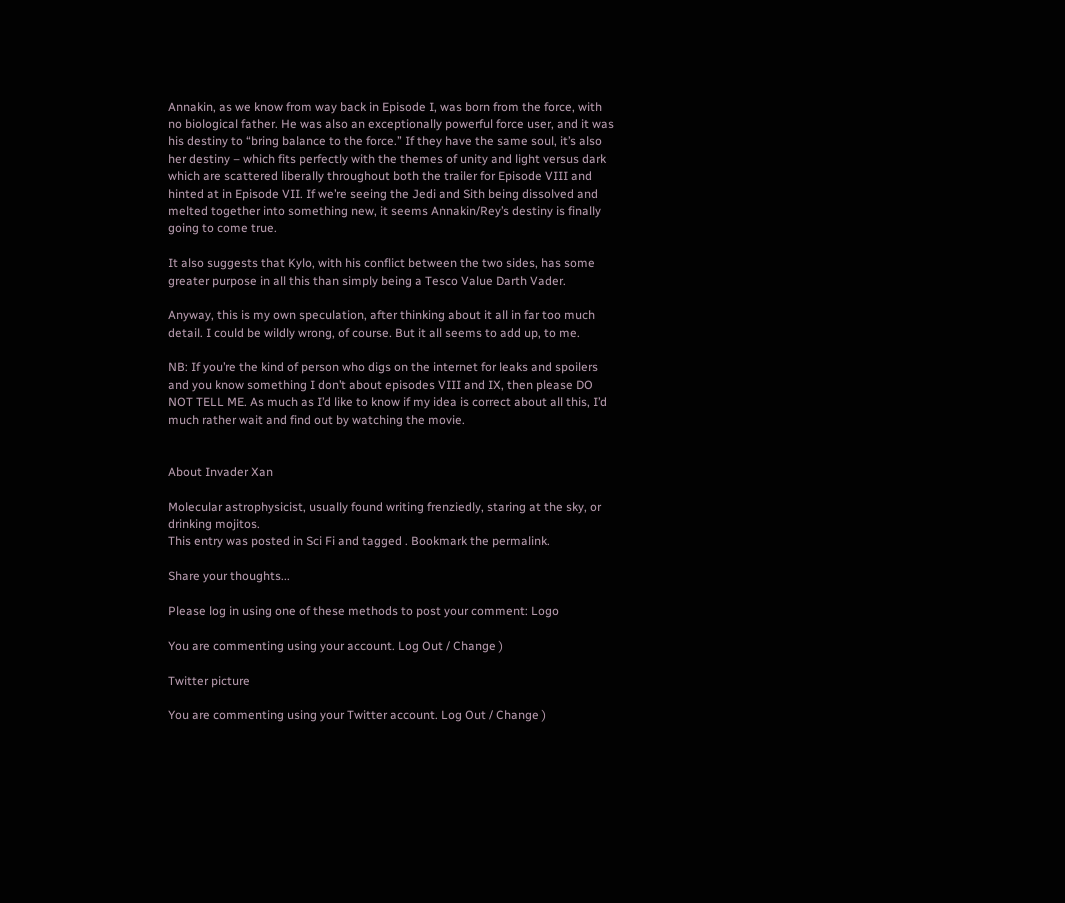Annakin, as we know from way back in Episode I, was born from the force, with no biological father. He was also an exceptionally powerful force user, and it was his destiny to “bring balance to the force.” If they have the same soul, it’s also her destiny – which fits perfectly with the themes of unity and light versus dark which are scattered liberally throughout both the trailer for Episode VIII and hinted at in Episode VII. If we’re seeing the Jedi and Sith being dissolved and melted together into something new, it seems Annakin/Rey’s destiny is finally going to come true.

It also suggests that Kylo, with his conflict between the two sides, has some greater purpose in all this than simply being a Tesco Value Darth Vader.

Anyway, this is my own speculation, after thinking about it all in far too much detail. I could be wildly wrong, of course. But it all seems to add up, to me.

NB: If you’re the kind of person who digs on the internet for leaks and spoilers and you know something I don’t about episodes VIII and IX, then please DO NOT TELL ME. As much as I’d like to know if my idea is correct about all this, I’d much rather wait and find out by watching the movie.


About Invader Xan

Molecular astrophysicist, usually found writing frenziedly, staring at the sky, or drinking mojitos.
This entry was posted in Sci Fi and tagged . Bookmark the permalink.

Share your thoughts...

Please log in using one of these methods to post your comment: Logo

You are commenting using your account. Log Out / Change )

Twitter picture

You are commenting using your Twitter account. Log Out / Change )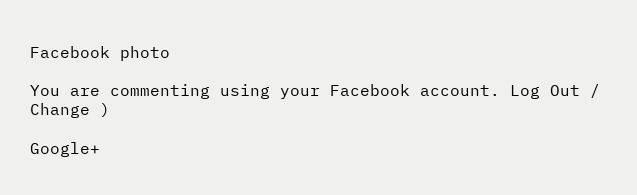Facebook photo

You are commenting using your Facebook account. Log Out / Change )

Google+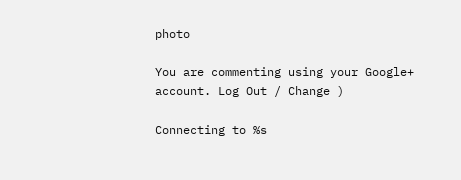photo

You are commenting using your Google+ account. Log Out / Change )

Connecting to %s